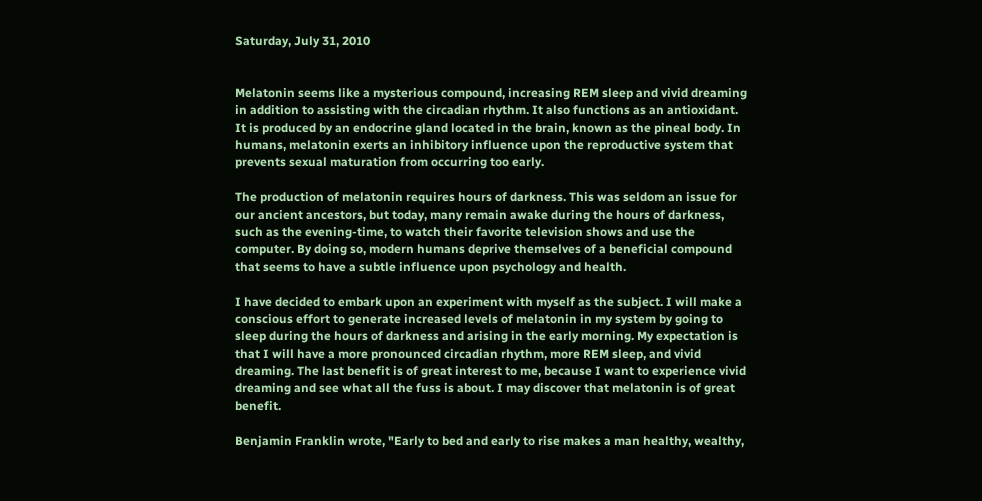Saturday, July 31, 2010


Melatonin seems like a mysterious compound, increasing REM sleep and vivid dreaming in addition to assisting with the circadian rhythm. It also functions as an antioxidant. It is produced by an endocrine gland located in the brain, known as the pineal body. In humans, melatonin exerts an inhibitory influence upon the reproductive system that prevents sexual maturation from occurring too early.

The production of melatonin requires hours of darkness. This was seldom an issue for our ancient ancestors, but today, many remain awake during the hours of darkness, such as the evening-time, to watch their favorite television shows and use the computer. By doing so, modern humans deprive themselves of a beneficial compound that seems to have a subtle influence upon psychology and health.

I have decided to embark upon an experiment with myself as the subject. I will make a conscious effort to generate increased levels of melatonin in my system by going to sleep during the hours of darkness and arising in the early morning. My expectation is that I will have a more pronounced circadian rhythm, more REM sleep, and vivid dreaming. The last benefit is of great interest to me, because I want to experience vivid dreaming and see what all the fuss is about. I may discover that melatonin is of great benefit.

Benjamin Franklin wrote, "Early to bed and early to rise makes a man healthy, wealthy,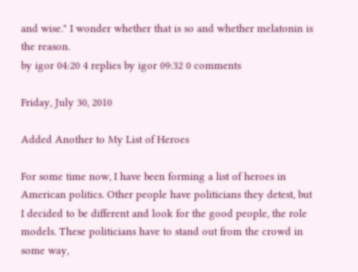and wise." I wonder whether that is so and whether melatonin is the reason.
by igor 04:20 4 replies by igor 09:32 0 comments

Friday, July 30, 2010

Added Another to My List of Heroes

For some time now, I have been forming a list of heroes in American politics. Other people have politicians they detest, but I decided to be different and look for the good people, the role models. These politicians have to stand out from the crowd in some way,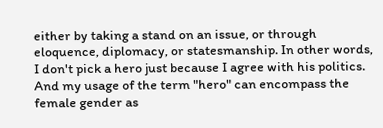either by taking a stand on an issue, or through eloquence, diplomacy, or statesmanship. In other words, I don't pick a hero just because I agree with his politics. And my usage of the term "hero" can encompass the female gender as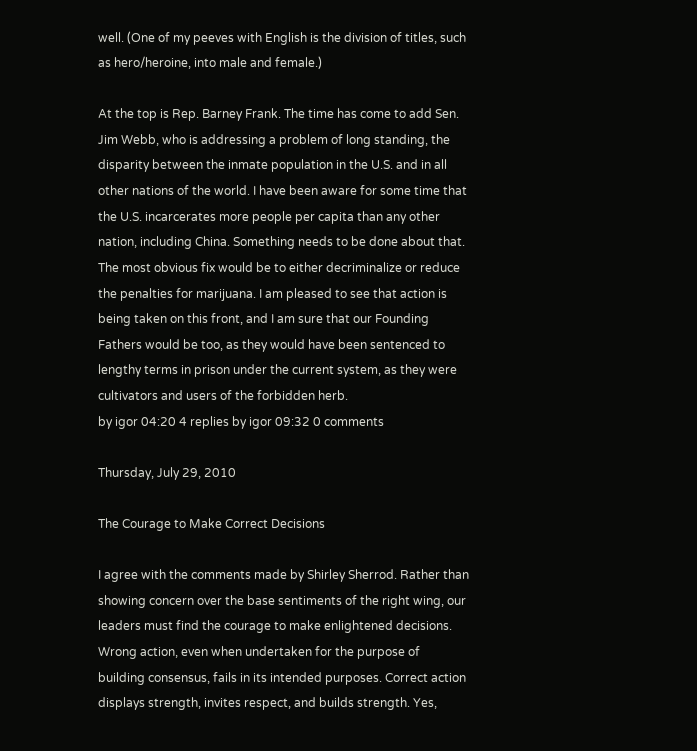well. (One of my peeves with English is the division of titles, such as hero/heroine, into male and female.)

At the top is Rep. Barney Frank. The time has come to add Sen. Jim Webb, who is addressing a problem of long standing, the disparity between the inmate population in the U.S. and in all other nations of the world. I have been aware for some time that the U.S. incarcerates more people per capita than any other nation, including China. Something needs to be done about that. The most obvious fix would be to either decriminalize or reduce the penalties for marijuana. I am pleased to see that action is being taken on this front, and I am sure that our Founding Fathers would be too, as they would have been sentenced to lengthy terms in prison under the current system, as they were cultivators and users of the forbidden herb.
by igor 04:20 4 replies by igor 09:32 0 comments

Thursday, July 29, 2010

The Courage to Make Correct Decisions

I agree with the comments made by Shirley Sherrod. Rather than showing concern over the base sentiments of the right wing, our leaders must find the courage to make enlightened decisions. Wrong action, even when undertaken for the purpose of building consensus, fails in its intended purposes. Correct action displays strength, invites respect, and builds strength. Yes,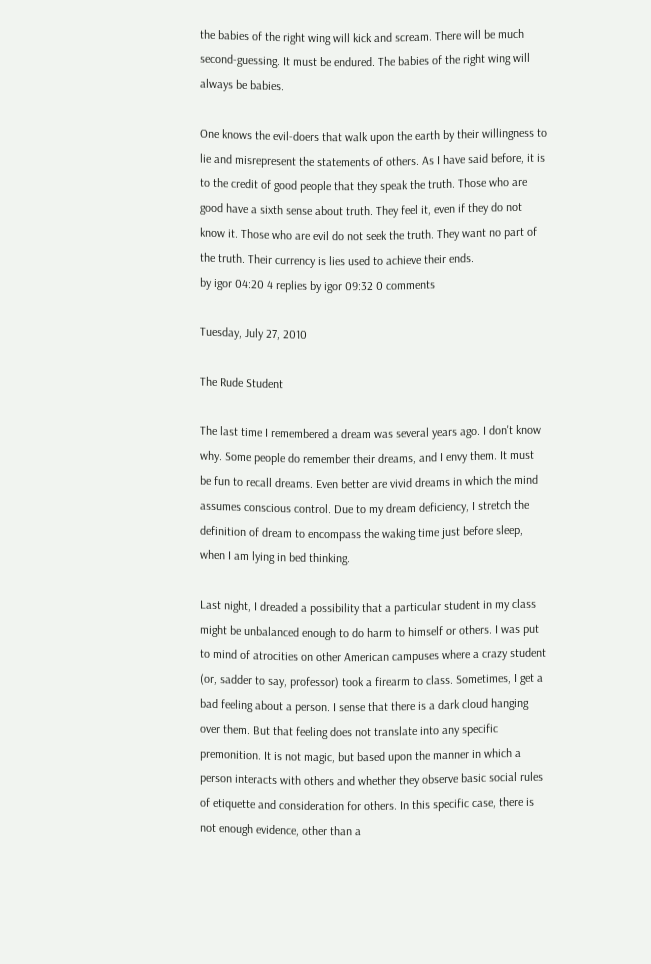the babies of the right wing will kick and scream. There will be much second-guessing. It must be endured. The babies of the right wing will always be babies.

One knows the evil-doers that walk upon the earth by their willingness to lie and misrepresent the statements of others. As I have said before, it is to the credit of good people that they speak the truth. Those who are good have a sixth sense about truth. They feel it, even if they do not know it. Those who are evil do not seek the truth. They want no part of the truth. Their currency is lies used to achieve their ends.
by igor 04:20 4 replies by igor 09:32 0 comments

Tuesday, July 27, 2010

The Rude Student

The last time I remembered a dream was several years ago. I don't know why. Some people do remember their dreams, and I envy them. It must be fun to recall dreams. Even better are vivid dreams in which the mind assumes conscious control. Due to my dream deficiency, I stretch the definition of dream to encompass the waking time just before sleep, when I am lying in bed thinking.

Last night, I dreaded a possibility that a particular student in my class might be unbalanced enough to do harm to himself or others. I was put to mind of atrocities on other American campuses where a crazy student (or, sadder to say, professor) took a firearm to class. Sometimes, I get a bad feeling about a person. I sense that there is a dark cloud hanging over them. But that feeling does not translate into any specific premonition. It is not magic, but based upon the manner in which a person interacts with others and whether they observe basic social rules of etiquette and consideration for others. In this specific case, there is not enough evidence, other than a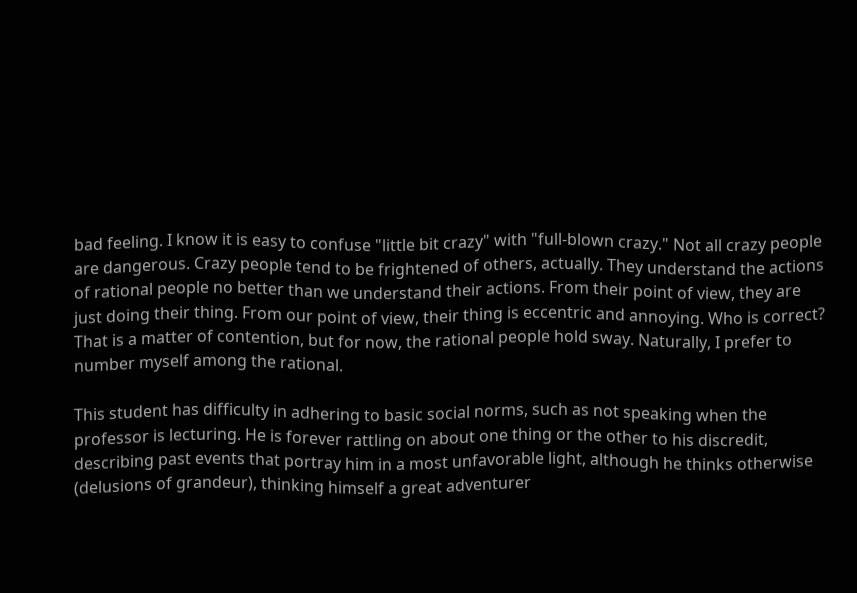bad feeling. I know it is easy to confuse "little bit crazy" with "full-blown crazy." Not all crazy people are dangerous. Crazy people tend to be frightened of others, actually. They understand the actions of rational people no better than we understand their actions. From their point of view, they are just doing their thing. From our point of view, their thing is eccentric and annoying. Who is correct? That is a matter of contention, but for now, the rational people hold sway. Naturally, I prefer to number myself among the rational.

This student has difficulty in adhering to basic social norms, such as not speaking when the professor is lecturing. He is forever rattling on about one thing or the other to his discredit, describing past events that portray him in a most unfavorable light, although he thinks otherwise (delusions of grandeur), thinking himself a great adventurer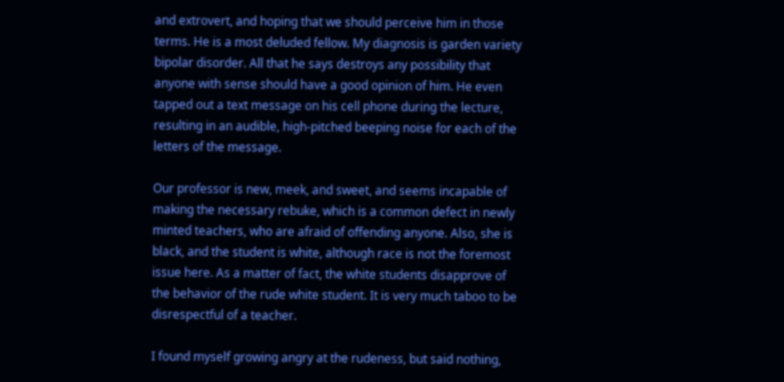and extrovert, and hoping that we should perceive him in those terms. He is a most deluded fellow. My diagnosis is garden variety bipolar disorder. All that he says destroys any possibility that anyone with sense should have a good opinion of him. He even tapped out a text message on his cell phone during the lecture, resulting in an audible, high-pitched beeping noise for each of the letters of the message.

Our professor is new, meek, and sweet, and seems incapable of making the necessary rebuke, which is a common defect in newly minted teachers, who are afraid of offending anyone. Also, she is black, and the student is white, although race is not the foremost issue here. As a matter of fact, the white students disapprove of the behavior of the rude white student. It is very much taboo to be disrespectful of a teacher.

I found myself growing angry at the rudeness, but said nothing,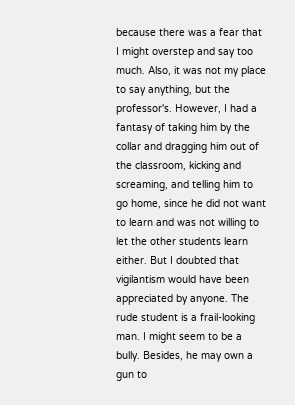because there was a fear that I might overstep and say too much. Also, it was not my place to say anything, but the professor's. However, I had a fantasy of taking him by the collar and dragging him out of the classroom, kicking and screaming, and telling him to go home, since he did not want to learn and was not willing to let the other students learn either. But I doubted that vigilantism would have been appreciated by anyone. The rude student is a frail-looking man. I might seem to be a bully. Besides, he may own a gun to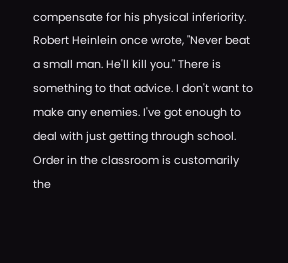compensate for his physical inferiority. Robert Heinlein once wrote, "Never beat a small man. He'll kill you." There is something to that advice. I don't want to make any enemies. I've got enough to deal with just getting through school. Order in the classroom is customarily the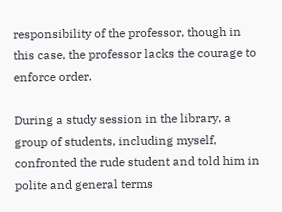responsibility of the professor, though in this case, the professor lacks the courage to enforce order.

During a study session in the library, a group of students, including myself, confronted the rude student and told him in polite and general terms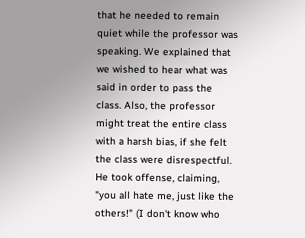that he needed to remain quiet while the professor was speaking. We explained that we wished to hear what was said in order to pass the class. Also, the professor might treat the entire class with a harsh bias, if she felt the class were disrespectful. He took offense, claiming, "you all hate me, just like the others!" (I don't know who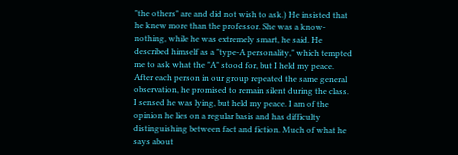"the others" are and did not wish to ask.) He insisted that he knew more than the professor. She was a know-nothing, while he was extremely smart, he said. He described himself as a "type-A personality," which tempted me to ask what the "A" stood for, but I held my peace. After each person in our group repeated the same general observation, he promised to remain silent during the class. I sensed he was lying, but held my peace. I am of the opinion he lies on a regular basis and has difficulty distinguishing between fact and fiction. Much of what he says about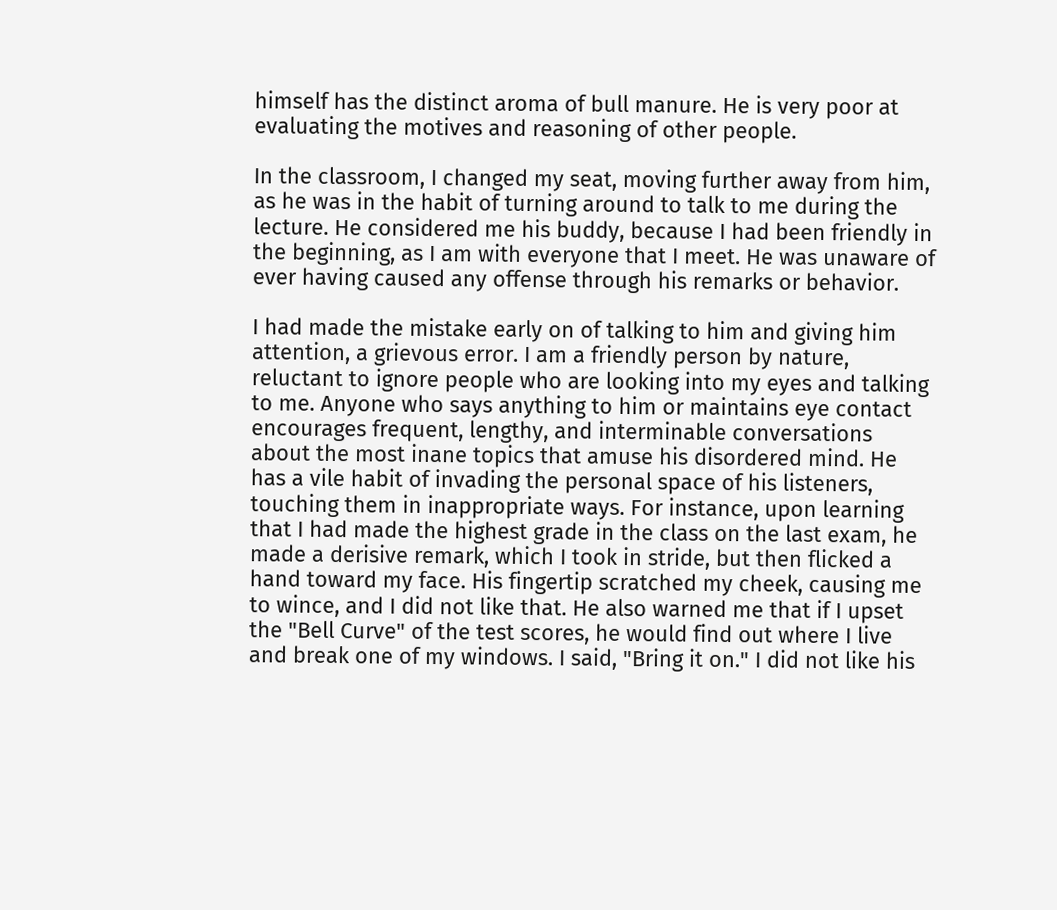himself has the distinct aroma of bull manure. He is very poor at evaluating the motives and reasoning of other people.

In the classroom, I changed my seat, moving further away from him, as he was in the habit of turning around to talk to me during the lecture. He considered me his buddy, because I had been friendly in the beginning, as I am with everyone that I meet. He was unaware of ever having caused any offense through his remarks or behavior.

I had made the mistake early on of talking to him and giving him attention, a grievous error. I am a friendly person by nature, reluctant to ignore people who are looking into my eyes and talking to me. Anyone who says anything to him or maintains eye contact encourages frequent, lengthy, and interminable conversations about the most inane topics that amuse his disordered mind. He has a vile habit of invading the personal space of his listeners, touching them in inappropriate ways. For instance, upon learning that I had made the highest grade in the class on the last exam, he made a derisive remark, which I took in stride, but then flicked a hand toward my face. His fingertip scratched my cheek, causing me to wince, and I did not like that. He also warned me that if I upset the "Bell Curve" of the test scores, he would find out where I live and break one of my windows. I said, "Bring it on." I did not like his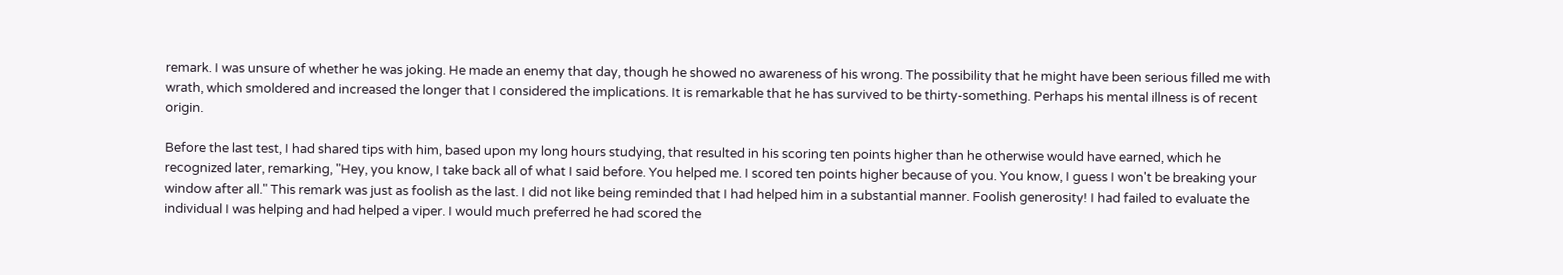remark. I was unsure of whether he was joking. He made an enemy that day, though he showed no awareness of his wrong. The possibility that he might have been serious filled me with wrath, which smoldered and increased the longer that I considered the implications. It is remarkable that he has survived to be thirty-something. Perhaps his mental illness is of recent origin.

Before the last test, I had shared tips with him, based upon my long hours studying, that resulted in his scoring ten points higher than he otherwise would have earned, which he recognized later, remarking, "Hey, you know, I take back all of what I said before. You helped me. I scored ten points higher because of you. You know, I guess I won't be breaking your window after all." This remark was just as foolish as the last. I did not like being reminded that I had helped him in a substantial manner. Foolish generosity! I had failed to evaluate the individual I was helping and had helped a viper. I would much preferred he had scored the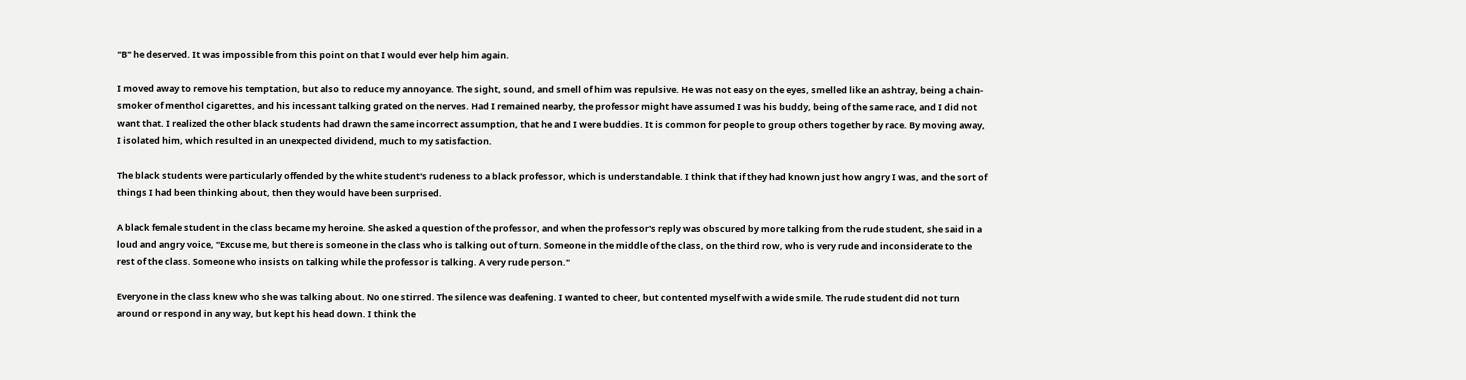"B" he deserved. It was impossible from this point on that I would ever help him again.

I moved away to remove his temptation, but also to reduce my annoyance. The sight, sound, and smell of him was repulsive. He was not easy on the eyes, smelled like an ashtray, being a chain-smoker of menthol cigarettes, and his incessant talking grated on the nerves. Had I remained nearby, the professor might have assumed I was his buddy, being of the same race, and I did not want that. I realized the other black students had drawn the same incorrect assumption, that he and I were buddies. It is common for people to group others together by race. By moving away, I isolated him, which resulted in an unexpected dividend, much to my satisfaction.

The black students were particularly offended by the white student's rudeness to a black professor, which is understandable. I think that if they had known just how angry I was, and the sort of things I had been thinking about, then they would have been surprised.

A black female student in the class became my heroine. She asked a question of the professor, and when the professor's reply was obscured by more talking from the rude student, she said in a loud and angry voice, "Excuse me, but there is someone in the class who is talking out of turn. Someone in the middle of the class, on the third row, who is very rude and inconsiderate to the rest of the class. Someone who insists on talking while the professor is talking. A very rude person."

Everyone in the class knew who she was talking about. No one stirred. The silence was deafening. I wanted to cheer, but contented myself with a wide smile. The rude student did not turn around or respond in any way, but kept his head down. I think the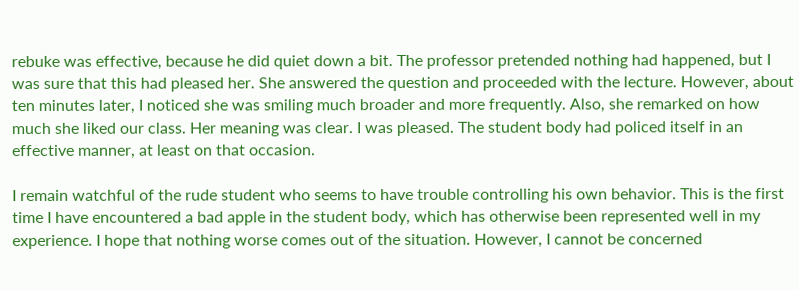rebuke was effective, because he did quiet down a bit. The professor pretended nothing had happened, but I was sure that this had pleased her. She answered the question and proceeded with the lecture. However, about ten minutes later, I noticed she was smiling much broader and more frequently. Also, she remarked on how much she liked our class. Her meaning was clear. I was pleased. The student body had policed itself in an effective manner, at least on that occasion.

I remain watchful of the rude student who seems to have trouble controlling his own behavior. This is the first time I have encountered a bad apple in the student body, which has otherwise been represented well in my experience. I hope that nothing worse comes out of the situation. However, I cannot be concerned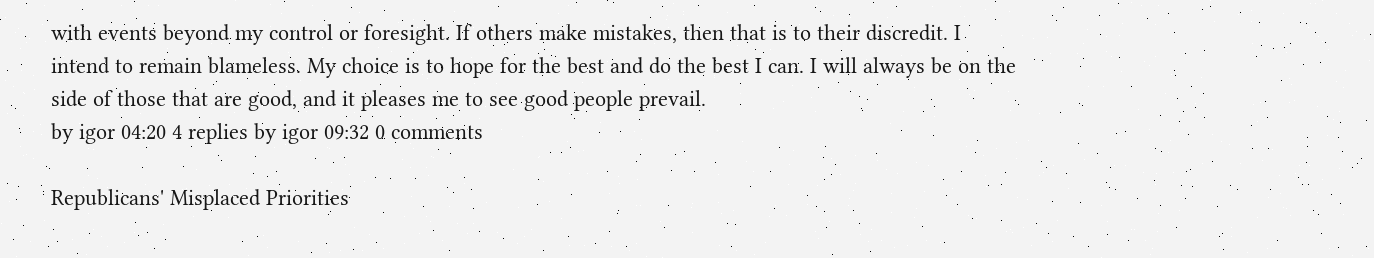with events beyond my control or foresight. If others make mistakes, then that is to their discredit. I intend to remain blameless. My choice is to hope for the best and do the best I can. I will always be on the side of those that are good, and it pleases me to see good people prevail.
by igor 04:20 4 replies by igor 09:32 0 comments

Republicans' Misplaced Priorities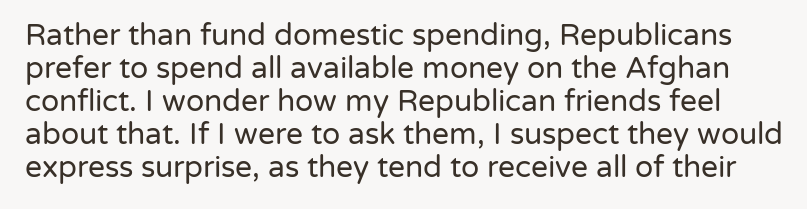Rather than fund domestic spending, Republicans prefer to spend all available money on the Afghan conflict. I wonder how my Republican friends feel about that. If I were to ask them, I suspect they would express surprise, as they tend to receive all of their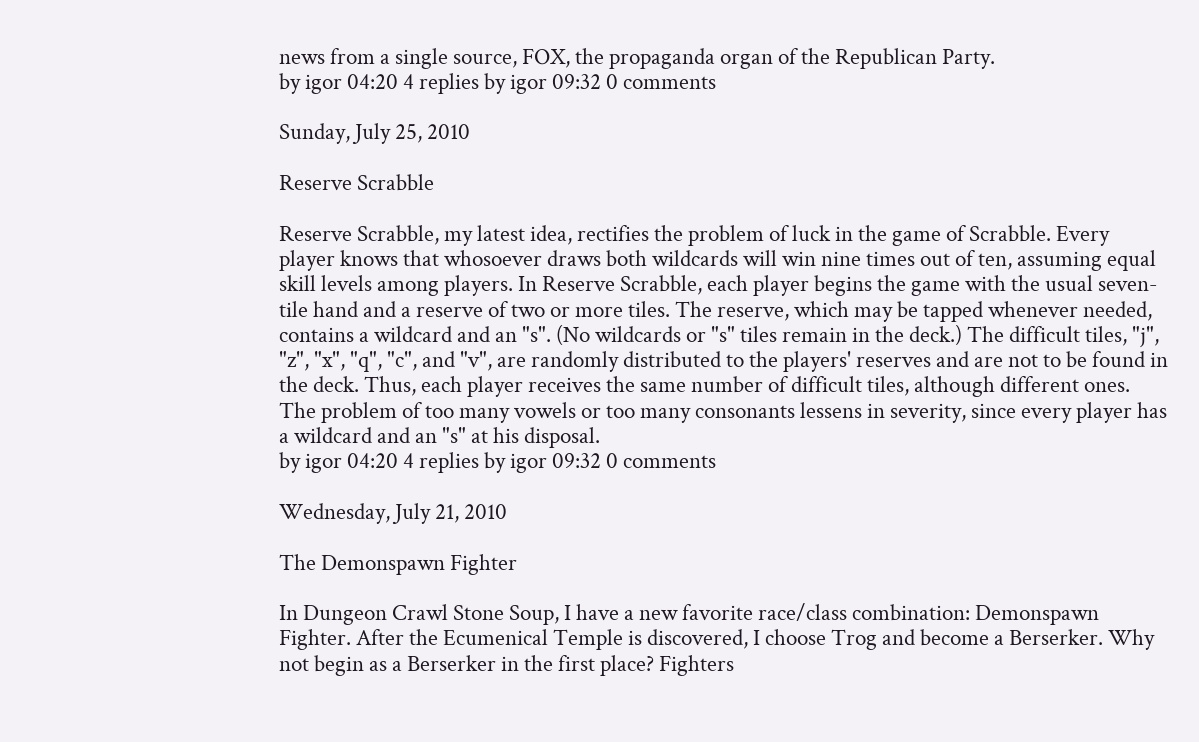news from a single source, FOX, the propaganda organ of the Republican Party.
by igor 04:20 4 replies by igor 09:32 0 comments

Sunday, July 25, 2010

Reserve Scrabble

Reserve Scrabble, my latest idea, rectifies the problem of luck in the game of Scrabble. Every player knows that whosoever draws both wildcards will win nine times out of ten, assuming equal skill levels among players. In Reserve Scrabble, each player begins the game with the usual seven-tile hand and a reserve of two or more tiles. The reserve, which may be tapped whenever needed, contains a wildcard and an "s". (No wildcards or "s" tiles remain in the deck.) The difficult tiles, "j", "z", "x", "q", "c", and "v", are randomly distributed to the players' reserves and are not to be found in the deck. Thus, each player receives the same number of difficult tiles, although different ones. The problem of too many vowels or too many consonants lessens in severity, since every player has a wildcard and an "s" at his disposal.
by igor 04:20 4 replies by igor 09:32 0 comments

Wednesday, July 21, 2010

The Demonspawn Fighter

In Dungeon Crawl Stone Soup, I have a new favorite race/class combination: Demonspawn Fighter. After the Ecumenical Temple is discovered, I choose Trog and become a Berserker. Why not begin as a Berserker in the first place? Fighters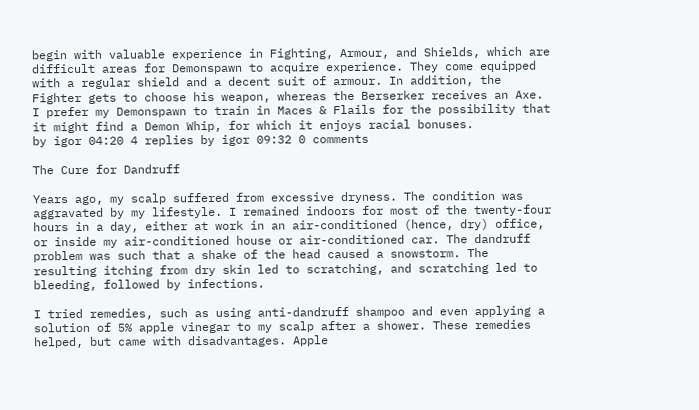begin with valuable experience in Fighting, Armour, and Shields, which are difficult areas for Demonspawn to acquire experience. They come equipped with a regular shield and a decent suit of armour. In addition, the Fighter gets to choose his weapon, whereas the Berserker receives an Axe. I prefer my Demonspawn to train in Maces & Flails for the possibility that it might find a Demon Whip, for which it enjoys racial bonuses.
by igor 04:20 4 replies by igor 09:32 0 comments

The Cure for Dandruff

Years ago, my scalp suffered from excessive dryness. The condition was aggravated by my lifestyle. I remained indoors for most of the twenty-four hours in a day, either at work in an air-conditioned (hence, dry) office, or inside my air-conditioned house or air-conditioned car. The dandruff problem was such that a shake of the head caused a snowstorm. The resulting itching from dry skin led to scratching, and scratching led to bleeding, followed by infections.

I tried remedies, such as using anti-dandruff shampoo and even applying a solution of 5% apple vinegar to my scalp after a shower. These remedies helped, but came with disadvantages. Apple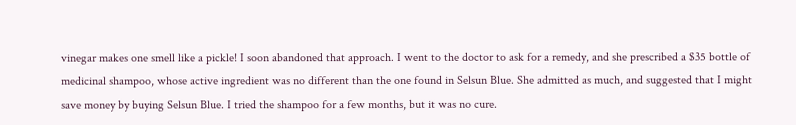vinegar makes one smell like a pickle! I soon abandoned that approach. I went to the doctor to ask for a remedy, and she prescribed a $35 bottle of medicinal shampoo, whose active ingredient was no different than the one found in Selsun Blue. She admitted as much, and suggested that I might save money by buying Selsun Blue. I tried the shampoo for a few months, but it was no cure.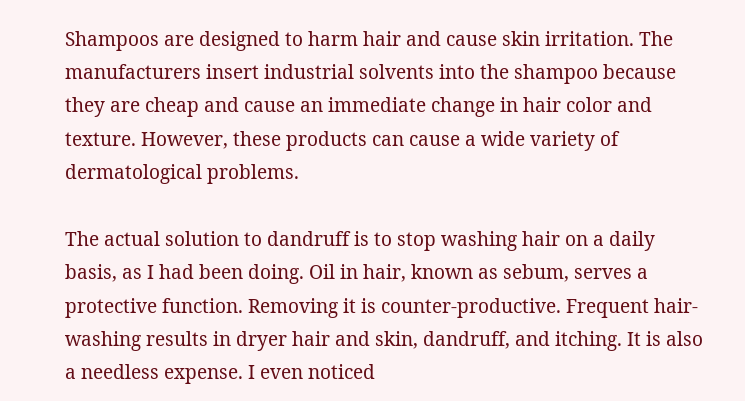Shampoos are designed to harm hair and cause skin irritation. The manufacturers insert industrial solvents into the shampoo because they are cheap and cause an immediate change in hair color and texture. However, these products can cause a wide variety of dermatological problems.

The actual solution to dandruff is to stop washing hair on a daily basis, as I had been doing. Oil in hair, known as sebum, serves a protective function. Removing it is counter-productive. Frequent hair-washing results in dryer hair and skin, dandruff, and itching. It is also a needless expense. I even noticed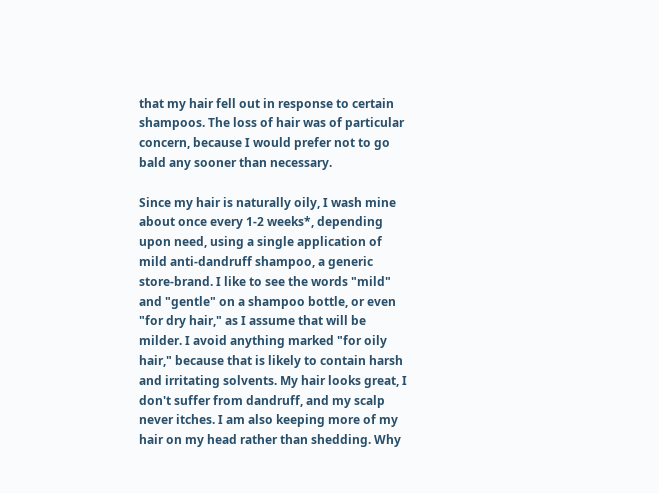that my hair fell out in response to certain shampoos. The loss of hair was of particular concern, because I would prefer not to go bald any sooner than necessary.

Since my hair is naturally oily, I wash mine about once every 1-2 weeks*, depending upon need, using a single application of mild anti-dandruff shampoo, a generic store-brand. I like to see the words "mild" and "gentle" on a shampoo bottle, or even "for dry hair," as I assume that will be milder. I avoid anything marked "for oily hair," because that is likely to contain harsh and irritating solvents. My hair looks great, I don't suffer from dandruff, and my scalp never itches. I am also keeping more of my hair on my head rather than shedding. Why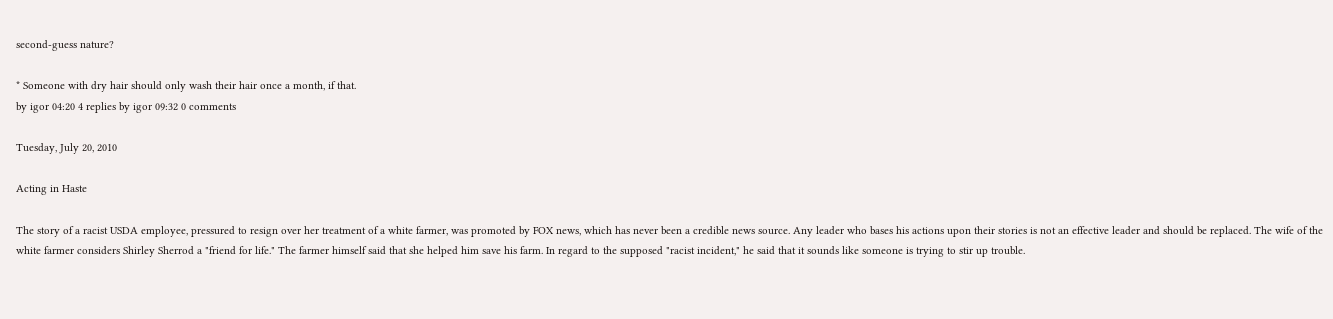second-guess nature?

* Someone with dry hair should only wash their hair once a month, if that.
by igor 04:20 4 replies by igor 09:32 0 comments

Tuesday, July 20, 2010

Acting in Haste

The story of a racist USDA employee, pressured to resign over her treatment of a white farmer, was promoted by FOX news, which has never been a credible news source. Any leader who bases his actions upon their stories is not an effective leader and should be replaced. The wife of the white farmer considers Shirley Sherrod a "friend for life." The farmer himself said that she helped him save his farm. In regard to the supposed "racist incident," he said that it sounds like someone is trying to stir up trouble.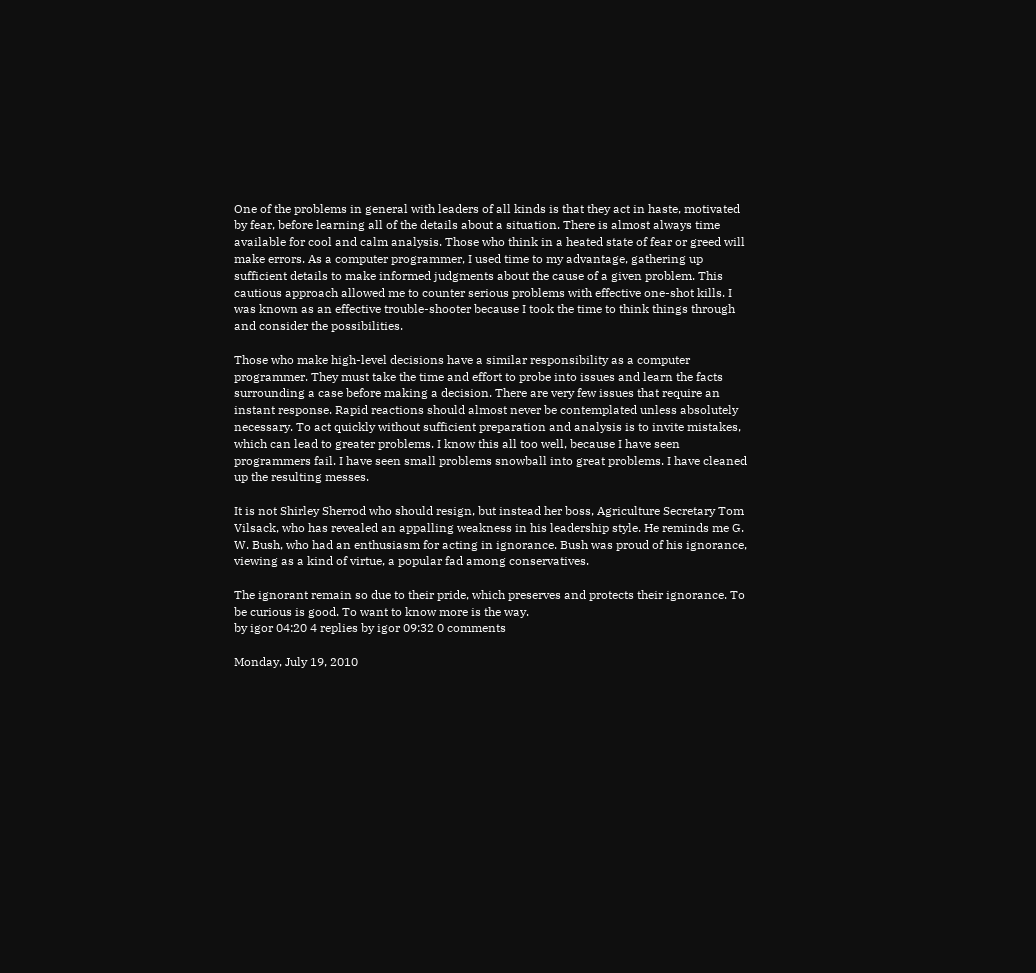One of the problems in general with leaders of all kinds is that they act in haste, motivated by fear, before learning all of the details about a situation. There is almost always time available for cool and calm analysis. Those who think in a heated state of fear or greed will make errors. As a computer programmer, I used time to my advantage, gathering up sufficient details to make informed judgments about the cause of a given problem. This cautious approach allowed me to counter serious problems with effective one-shot kills. I was known as an effective trouble-shooter because I took the time to think things through and consider the possibilities.

Those who make high-level decisions have a similar responsibility as a computer programmer. They must take the time and effort to probe into issues and learn the facts surrounding a case before making a decision. There are very few issues that require an instant response. Rapid reactions should almost never be contemplated unless absolutely necessary. To act quickly without sufficient preparation and analysis is to invite mistakes, which can lead to greater problems. I know this all too well, because I have seen programmers fail. I have seen small problems snowball into great problems. I have cleaned up the resulting messes.

It is not Shirley Sherrod who should resign, but instead her boss, Agriculture Secretary Tom Vilsack, who has revealed an appalling weakness in his leadership style. He reminds me G. W. Bush, who had an enthusiasm for acting in ignorance. Bush was proud of his ignorance, viewing as a kind of virtue, a popular fad among conservatives.

The ignorant remain so due to their pride, which preserves and protects their ignorance. To be curious is good. To want to know more is the way.
by igor 04:20 4 replies by igor 09:32 0 comments

Monday, July 19, 2010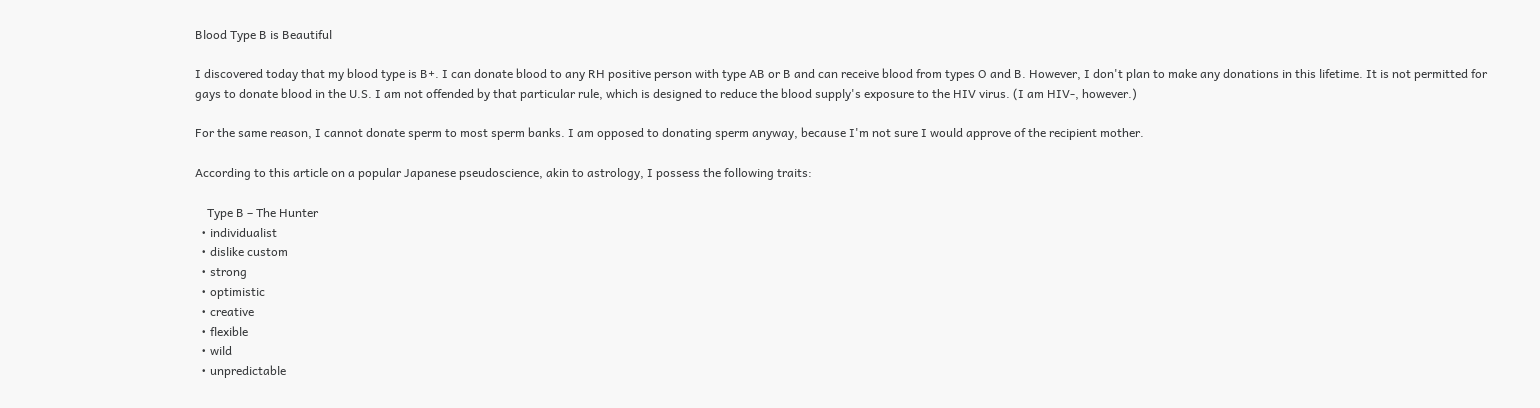Blood Type B is Beautiful

I discovered today that my blood type is B+. I can donate blood to any RH positive person with type AB or B and can receive blood from types O and B. However, I don't plan to make any donations in this lifetime. It is not permitted for gays to donate blood in the U.S. I am not offended by that particular rule, which is designed to reduce the blood supply's exposure to the HIV virus. (I am HIV-, however.)

For the same reason, I cannot donate sperm to most sperm banks. I am opposed to donating sperm anyway, because I'm not sure I would approve of the recipient mother.

According to this article on a popular Japanese pseudoscience, akin to astrology, I possess the following traits:

    Type B – The Hunter
  • individualist
  • dislike custom
  • strong
  • optimistic
  • creative
  • flexible
  • wild
  • unpredictable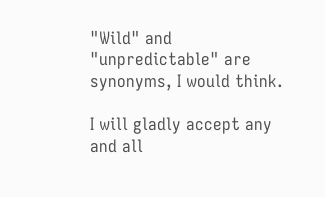"Wild" and "unpredictable" are synonyms, I would think.

I will gladly accept any and all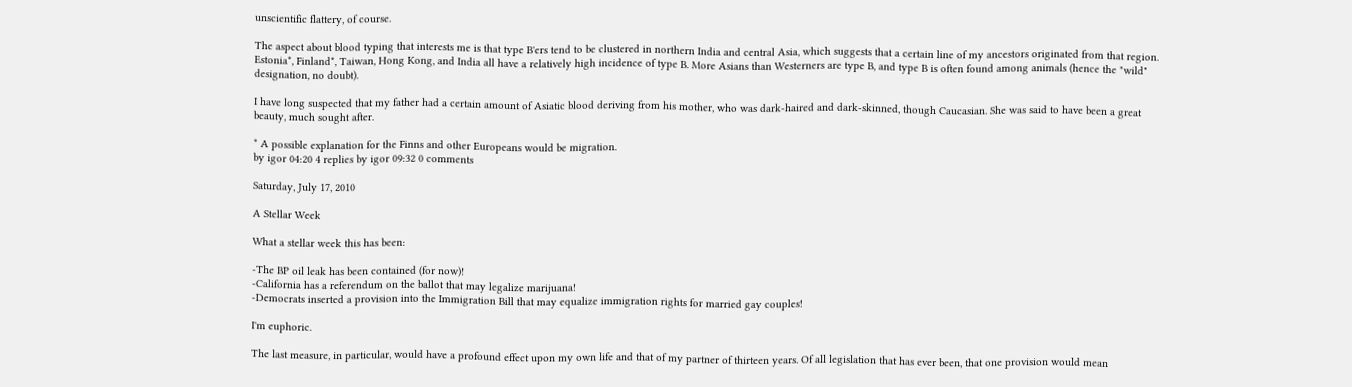unscientific flattery, of course.

The aspect about blood typing that interests me is that type B'ers tend to be clustered in northern India and central Asia, which suggests that a certain line of my ancestors originated from that region. Estonia*, Finland*, Taiwan, Hong Kong, and India all have a relatively high incidence of type B. More Asians than Westerners are type B, and type B is often found among animals (hence the "wild" designation, no doubt).

I have long suspected that my father had a certain amount of Asiatic blood deriving from his mother, who was dark-haired and dark-skinned, though Caucasian. She was said to have been a great beauty, much sought after.

* A possible explanation for the Finns and other Europeans would be migration.
by igor 04:20 4 replies by igor 09:32 0 comments

Saturday, July 17, 2010

A Stellar Week

What a stellar week this has been:

-The BP oil leak has been contained (for now)!
-California has a referendum on the ballot that may legalize marijuana!
-Democrats inserted a provision into the Immigration Bill that may equalize immigration rights for married gay couples!

I'm euphoric.

The last measure, in particular, would have a profound effect upon my own life and that of my partner of thirteen years. Of all legislation that has ever been, that one provision would mean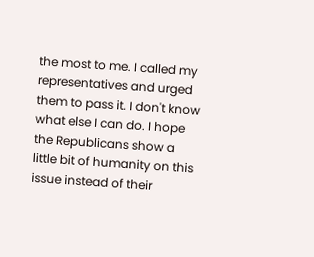the most to me. I called my representatives and urged them to pass it. I don't know what else I can do. I hope the Republicans show a little bit of humanity on this issue instead of their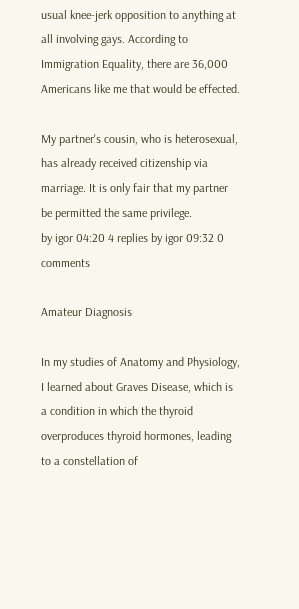usual knee-jerk opposition to anything at all involving gays. According to Immigration Equality, there are 36,000 Americans like me that would be effected.

My partner's cousin, who is heterosexual, has already received citizenship via marriage. It is only fair that my partner be permitted the same privilege.
by igor 04:20 4 replies by igor 09:32 0 comments

Amateur Diagnosis

In my studies of Anatomy and Physiology, I learned about Graves Disease, which is a condition in which the thyroid overproduces thyroid hormones, leading to a constellation of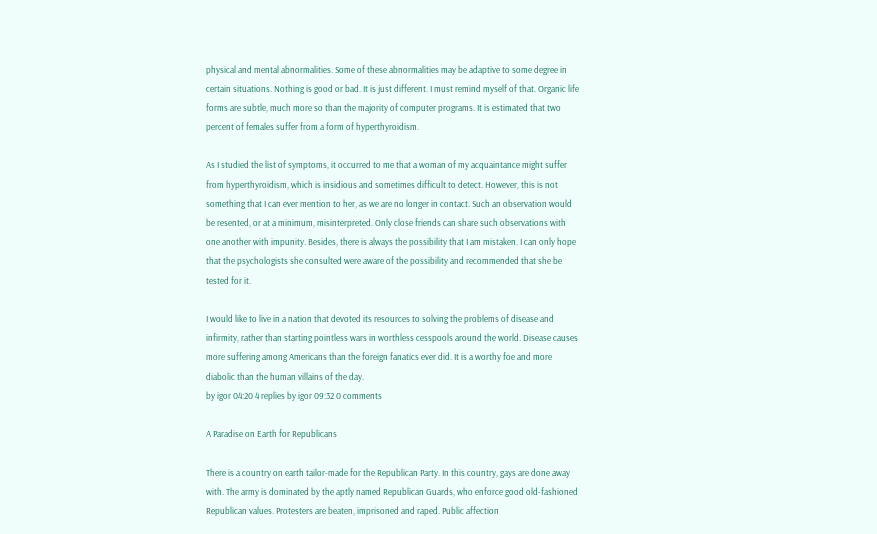physical and mental abnormalities. Some of these abnormalities may be adaptive to some degree in certain situations. Nothing is good or bad. It is just different. I must remind myself of that. Organic life forms are subtle, much more so than the majority of computer programs. It is estimated that two percent of females suffer from a form of hyperthyroidism.

As I studied the list of symptoms, it occurred to me that a woman of my acquaintance might suffer from hyperthyroidism, which is insidious and sometimes difficult to detect. However, this is not something that I can ever mention to her, as we are no longer in contact. Such an observation would be resented, or at a minimum, misinterpreted. Only close friends can share such observations with one another with impunity. Besides, there is always the possibility that I am mistaken. I can only hope that the psychologists she consulted were aware of the possibility and recommended that she be tested for it.

I would like to live in a nation that devoted its resources to solving the problems of disease and infirmity, rather than starting pointless wars in worthless cesspools around the world. Disease causes more suffering among Americans than the foreign fanatics ever did. It is a worthy foe and more diabolic than the human villains of the day.
by igor 04:20 4 replies by igor 09:32 0 comments

A Paradise on Earth for Republicans

There is a country on earth tailor-made for the Republican Party. In this country, gays are done away with. The army is dominated by the aptly named Republican Guards, who enforce good old-fashioned Republican values. Protesters are beaten, imprisoned and raped. Public affection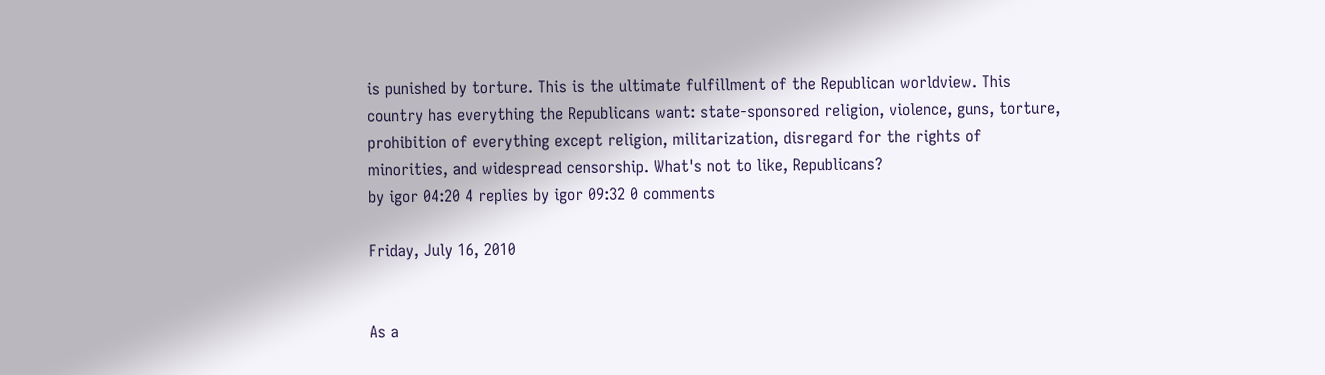is punished by torture. This is the ultimate fulfillment of the Republican worldview. This country has everything the Republicans want: state-sponsored religion, violence, guns, torture, prohibition of everything except religion, militarization, disregard for the rights of minorities, and widespread censorship. What's not to like, Republicans?
by igor 04:20 4 replies by igor 09:32 0 comments

Friday, July 16, 2010


As a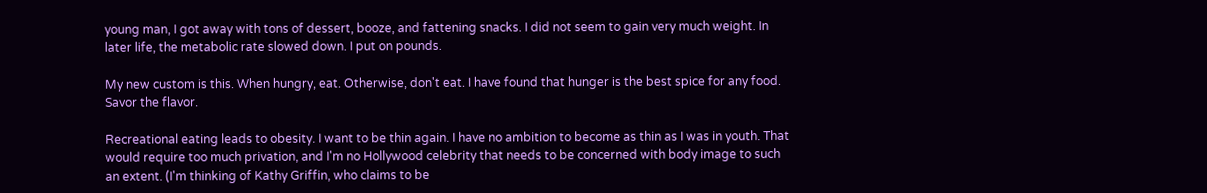young man, I got away with tons of dessert, booze, and fattening snacks. I did not seem to gain very much weight. In later life, the metabolic rate slowed down. I put on pounds.

My new custom is this. When hungry, eat. Otherwise, don't eat. I have found that hunger is the best spice for any food. Savor the flavor.

Recreational eating leads to obesity. I want to be thin again. I have no ambition to become as thin as I was in youth. That would require too much privation, and I'm no Hollywood celebrity that needs to be concerned with body image to such an extent. (I'm thinking of Kathy Griffin, who claims to be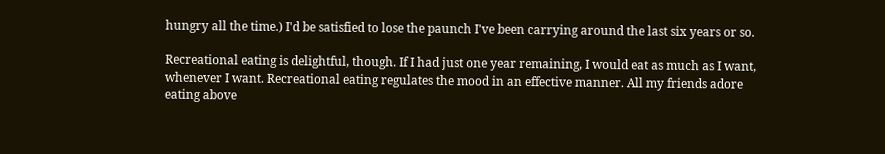hungry all the time.) I'd be satisfied to lose the paunch I've been carrying around the last six years or so.

Recreational eating is delightful, though. If I had just one year remaining, I would eat as much as I want, whenever I want. Recreational eating regulates the mood in an effective manner. All my friends adore eating above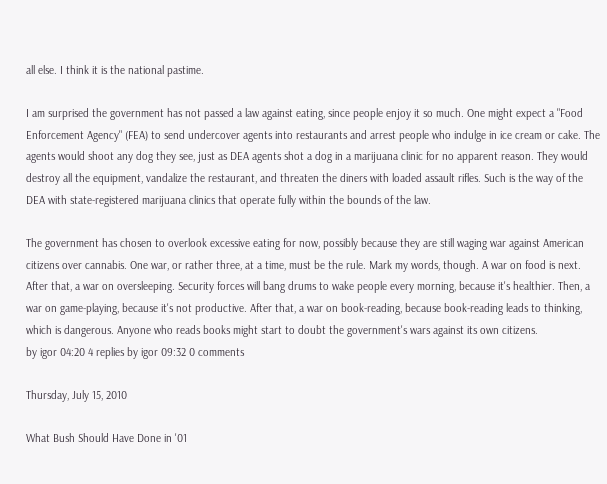all else. I think it is the national pastime.

I am surprised the government has not passed a law against eating, since people enjoy it so much. One might expect a "Food Enforcement Agency" (FEA) to send undercover agents into restaurants and arrest people who indulge in ice cream or cake. The agents would shoot any dog they see, just as DEA agents shot a dog in a marijuana clinic for no apparent reason. They would destroy all the equipment, vandalize the restaurant, and threaten the diners with loaded assault rifles. Such is the way of the DEA with state-registered marijuana clinics that operate fully within the bounds of the law.

The government has chosen to overlook excessive eating for now, possibly because they are still waging war against American citizens over cannabis. One war, or rather three, at a time, must be the rule. Mark my words, though. A war on food is next. After that, a war on oversleeping. Security forces will bang drums to wake people every morning, because it's healthier. Then, a war on game-playing, because it's not productive. After that, a war on book-reading, because book-reading leads to thinking, which is dangerous. Anyone who reads books might start to doubt the government's wars against its own citizens.
by igor 04:20 4 replies by igor 09:32 0 comments

Thursday, July 15, 2010

What Bush Should Have Done in '01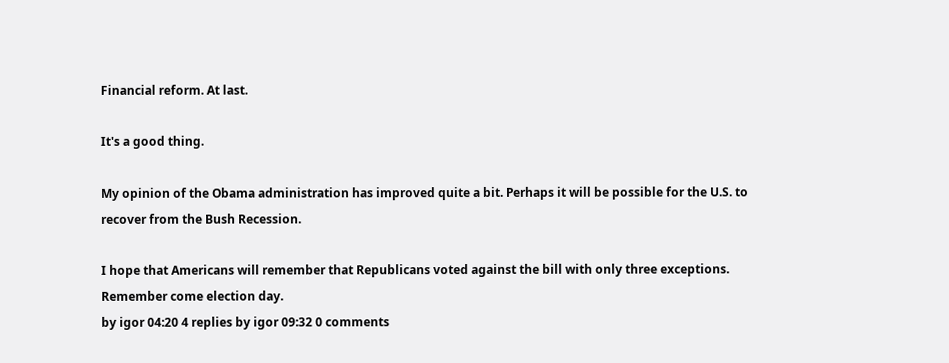Financial reform. At last.

It's a good thing.

My opinion of the Obama administration has improved quite a bit. Perhaps it will be possible for the U.S. to recover from the Bush Recession.

I hope that Americans will remember that Republicans voted against the bill with only three exceptions. Remember come election day.
by igor 04:20 4 replies by igor 09:32 0 comments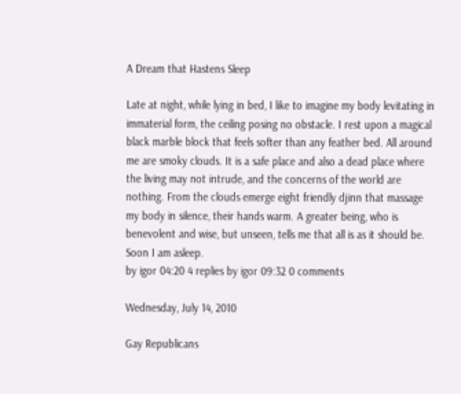A Dream that Hastens Sleep

Late at night, while lying in bed, I like to imagine my body levitating in immaterial form, the ceiling posing no obstacle. I rest upon a magical black marble block that feels softer than any feather bed. All around me are smoky clouds. It is a safe place and also a dead place where the living may not intrude, and the concerns of the world are nothing. From the clouds emerge eight friendly djinn that massage my body in silence, their hands warm. A greater being, who is benevolent and wise, but unseen, tells me that all is as it should be. Soon I am asleep.
by igor 04:20 4 replies by igor 09:32 0 comments

Wednesday, July 14, 2010

Gay Republicans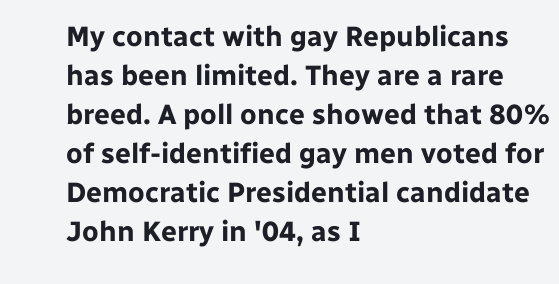My contact with gay Republicans has been limited. They are a rare breed. A poll once showed that 80% of self-identified gay men voted for Democratic Presidential candidate John Kerry in '04, as I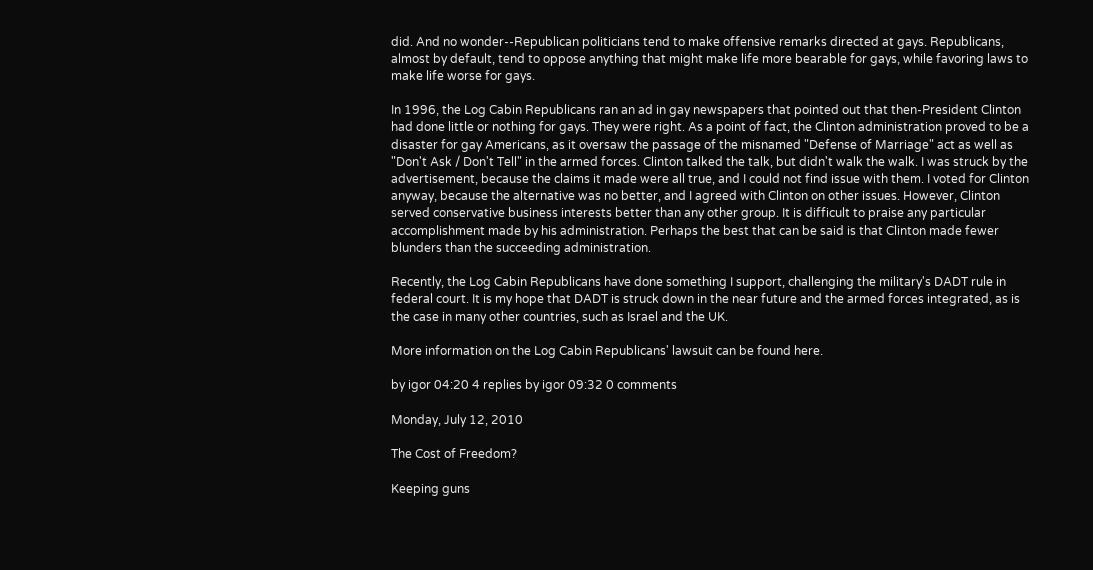did. And no wonder--Republican politicians tend to make offensive remarks directed at gays. Republicans, almost by default, tend to oppose anything that might make life more bearable for gays, while favoring laws to make life worse for gays.

In 1996, the Log Cabin Republicans ran an ad in gay newspapers that pointed out that then-President Clinton had done little or nothing for gays. They were right. As a point of fact, the Clinton administration proved to be a disaster for gay Americans, as it oversaw the passage of the misnamed "Defense of Marriage" act as well as "Don't Ask / Don't Tell" in the armed forces. Clinton talked the talk, but didn't walk the walk. I was struck by the advertisement, because the claims it made were all true, and I could not find issue with them. I voted for Clinton anyway, because the alternative was no better, and I agreed with Clinton on other issues. However, Clinton served conservative business interests better than any other group. It is difficult to praise any particular accomplishment made by his administration. Perhaps the best that can be said is that Clinton made fewer blunders than the succeeding administration.

Recently, the Log Cabin Republicans have done something I support, challenging the military's DADT rule in federal court. It is my hope that DADT is struck down in the near future and the armed forces integrated, as is the case in many other countries, such as Israel and the UK.

More information on the Log Cabin Republicans' lawsuit can be found here.

by igor 04:20 4 replies by igor 09:32 0 comments

Monday, July 12, 2010

The Cost of Freedom?

Keeping guns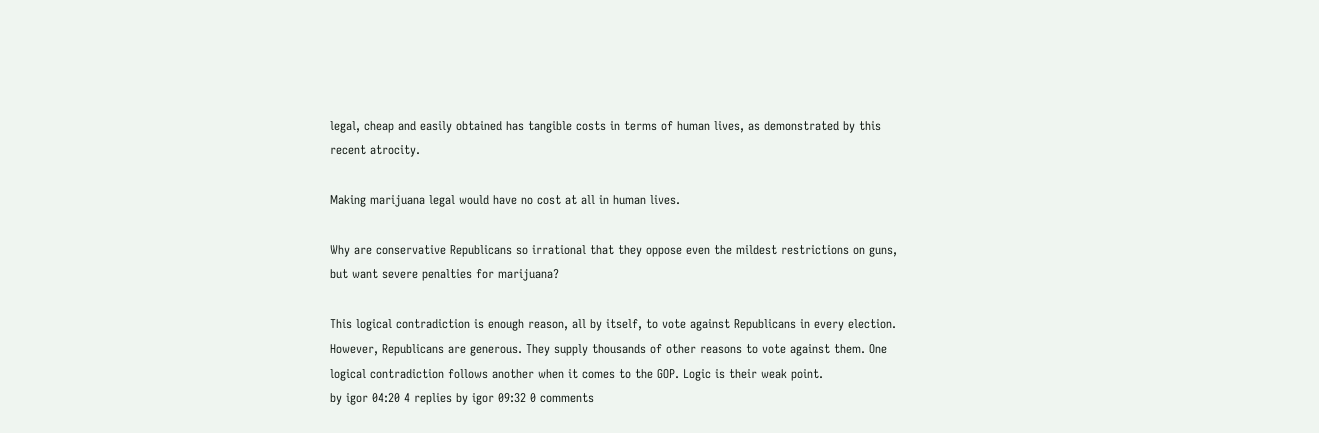legal, cheap and easily obtained has tangible costs in terms of human lives, as demonstrated by this recent atrocity.

Making marijuana legal would have no cost at all in human lives.

Why are conservative Republicans so irrational that they oppose even the mildest restrictions on guns, but want severe penalties for marijuana?

This logical contradiction is enough reason, all by itself, to vote against Republicans in every election. However, Republicans are generous. They supply thousands of other reasons to vote against them. One logical contradiction follows another when it comes to the GOP. Logic is their weak point.
by igor 04:20 4 replies by igor 09:32 0 comments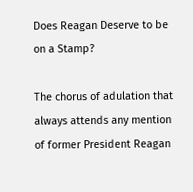Does Reagan Deserve to be on a Stamp?

The chorus of adulation that always attends any mention of former President Reagan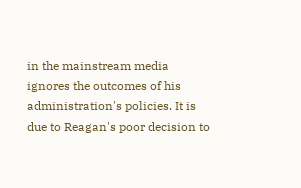in the mainstream media ignores the outcomes of his administration's policies. It is due to Reagan's poor decision to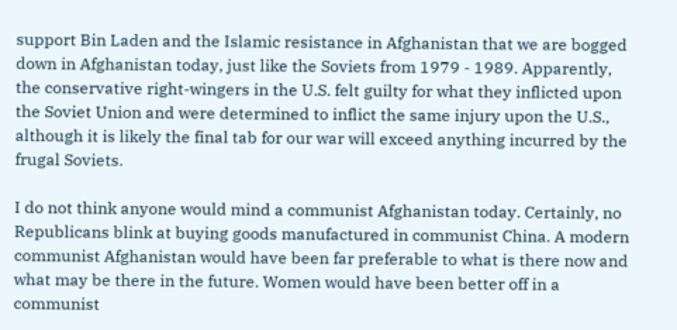support Bin Laden and the Islamic resistance in Afghanistan that we are bogged down in Afghanistan today, just like the Soviets from 1979 - 1989. Apparently, the conservative right-wingers in the U.S. felt guilty for what they inflicted upon the Soviet Union and were determined to inflict the same injury upon the U.S., although it is likely the final tab for our war will exceed anything incurred by the frugal Soviets.

I do not think anyone would mind a communist Afghanistan today. Certainly, no Republicans blink at buying goods manufactured in communist China. A modern communist Afghanistan would have been far preferable to what is there now and what may be there in the future. Women would have been better off in a communist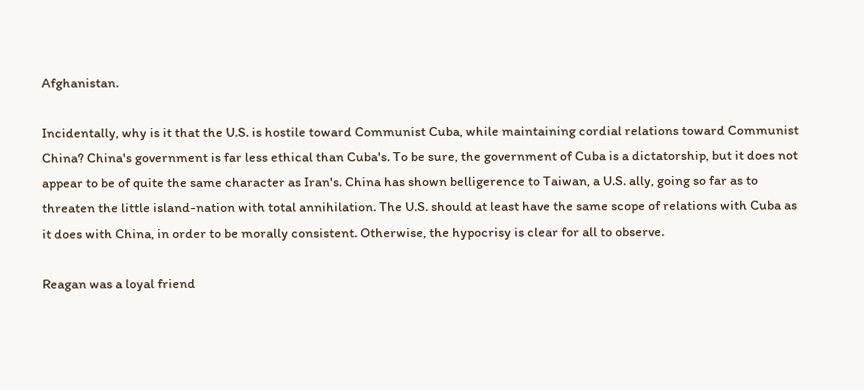Afghanistan.

Incidentally, why is it that the U.S. is hostile toward Communist Cuba, while maintaining cordial relations toward Communist China? China's government is far less ethical than Cuba's. To be sure, the government of Cuba is a dictatorship, but it does not appear to be of quite the same character as Iran's. China has shown belligerence to Taiwan, a U.S. ally, going so far as to threaten the little island-nation with total annihilation. The U.S. should at least have the same scope of relations with Cuba as it does with China, in order to be morally consistent. Otherwise, the hypocrisy is clear for all to observe.

Reagan was a loyal friend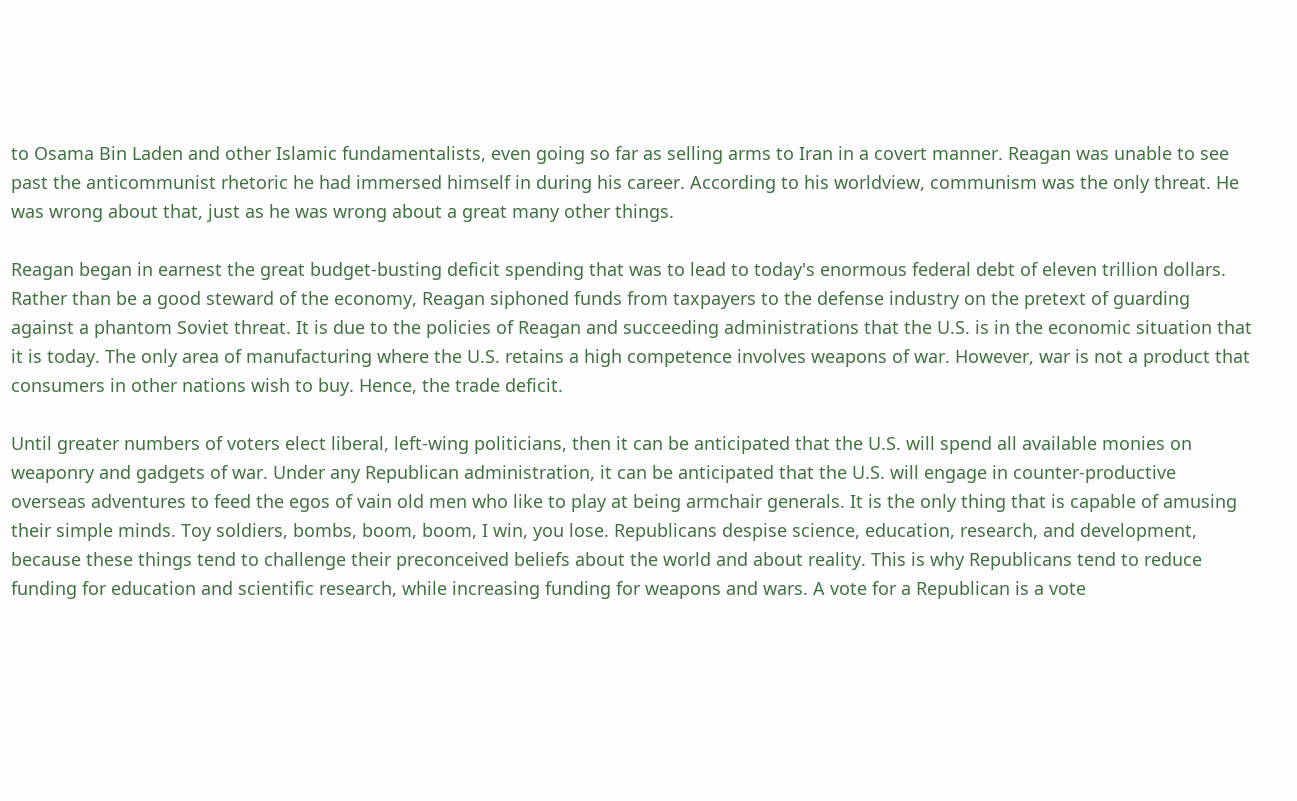to Osama Bin Laden and other Islamic fundamentalists, even going so far as selling arms to Iran in a covert manner. Reagan was unable to see past the anticommunist rhetoric he had immersed himself in during his career. According to his worldview, communism was the only threat. He was wrong about that, just as he was wrong about a great many other things.

Reagan began in earnest the great budget-busting deficit spending that was to lead to today's enormous federal debt of eleven trillion dollars. Rather than be a good steward of the economy, Reagan siphoned funds from taxpayers to the defense industry on the pretext of guarding against a phantom Soviet threat. It is due to the policies of Reagan and succeeding administrations that the U.S. is in the economic situation that it is today. The only area of manufacturing where the U.S. retains a high competence involves weapons of war. However, war is not a product that consumers in other nations wish to buy. Hence, the trade deficit.

Until greater numbers of voters elect liberal, left-wing politicians, then it can be anticipated that the U.S. will spend all available monies on weaponry and gadgets of war. Under any Republican administration, it can be anticipated that the U.S. will engage in counter-productive overseas adventures to feed the egos of vain old men who like to play at being armchair generals. It is the only thing that is capable of amusing their simple minds. Toy soldiers, bombs, boom, boom, I win, you lose. Republicans despise science, education, research, and development, because these things tend to challenge their preconceived beliefs about the world and about reality. This is why Republicans tend to reduce funding for education and scientific research, while increasing funding for weapons and wars. A vote for a Republican is a vote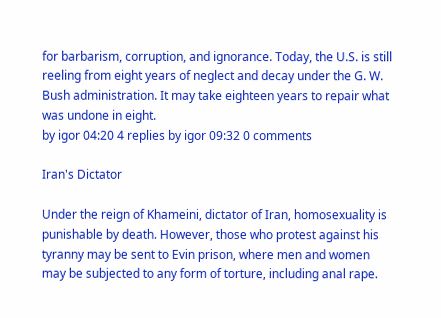for barbarism, corruption, and ignorance. Today, the U.S. is still reeling from eight years of neglect and decay under the G. W. Bush administration. It may take eighteen years to repair what was undone in eight.
by igor 04:20 4 replies by igor 09:32 0 comments

Iran's Dictator

Under the reign of Khameini, dictator of Iran, homosexuality is punishable by death. However, those who protest against his tyranny may be sent to Evin prison, where men and women may be subjected to any form of torture, including anal rape.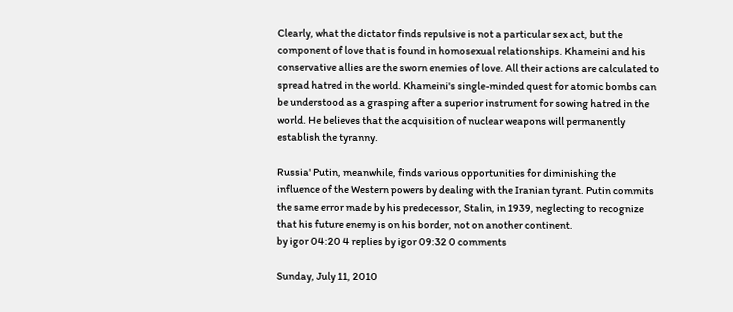Clearly, what the dictator finds repulsive is not a particular sex act, but the component of love that is found in homosexual relationships. Khameini and his conservative allies are the sworn enemies of love. All their actions are calculated to spread hatred in the world. Khameini's single-minded quest for atomic bombs can be understood as a grasping after a superior instrument for sowing hatred in the world. He believes that the acquisition of nuclear weapons will permanently establish the tyranny.

Russia' Putin, meanwhile, finds various opportunities for diminishing the influence of the Western powers by dealing with the Iranian tyrant. Putin commits the same error made by his predecessor, Stalin, in 1939, neglecting to recognize that his future enemy is on his border, not on another continent.
by igor 04:20 4 replies by igor 09:32 0 comments

Sunday, July 11, 2010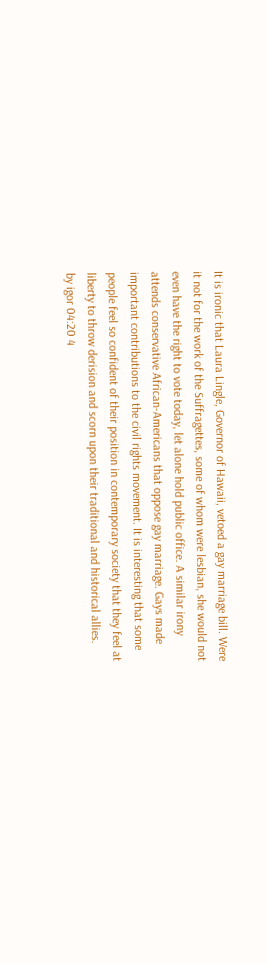It is ironic that Laura Lingle, Governor of Hawaii, vetoed a gay marriage bill. Were it not for the work of the Suffragettes, some of whom were lesbian, she would not even have the right to vote today, let alone hold public office. A similar irony attends conservative African-Americans that oppose gay marriage. Gays made important contributions to the civil rights movement. It is interesting that some people feel so confident of their position in contemporary society that they feel at liberty to throw derision and scorn upon their traditional and historical allies.
by igor 04:20 4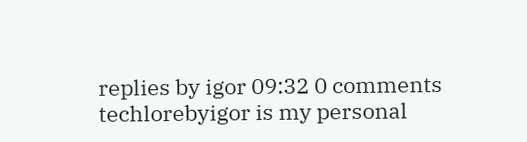replies by igor 09:32 0 comments
techlorebyigor is my personal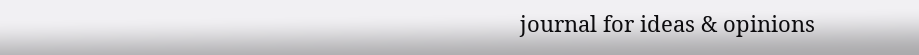journal for ideas & opinions